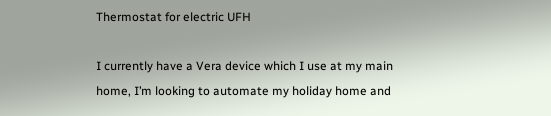Thermostat for electric UFH

I currently have a Vera device which I use at my main home, I’m looking to automate my holiday home and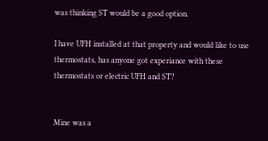was thinking ST would be a good option.

I have UFH installed at that property and would like to use thermostats, has anyone got experiance with these thermostats or electric UFH and ST?


Mine was a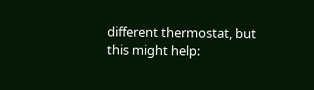different thermostat, but this might help: